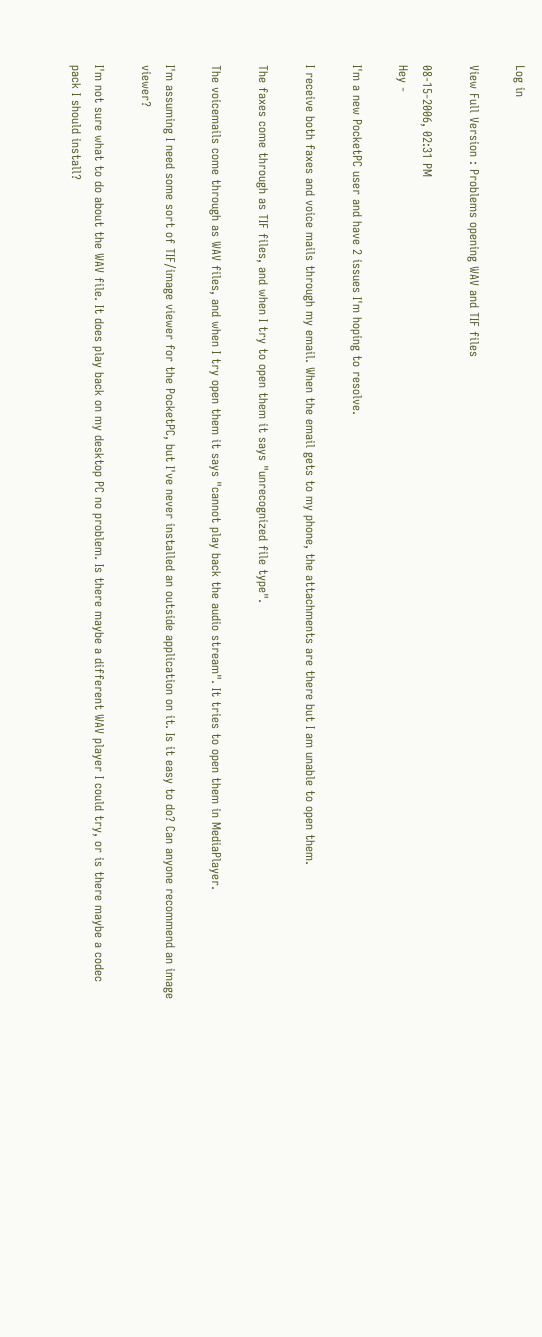Log in

View Full Version : Problems opening WAV and TIF files

08-15-2006, 02:31 PM
Hey -

I'm a new PocketPC user and have 2 issues I'm hoping to resolve.

I receive both faxes and voice mails through my email. When the email gets to my phone, the attachments are there but I am unable to open them.

The faxes come through as TIF files, and when I try to open them it says "unrecognized file type".

The voicemails come through as WAV files, and when I try open them it says "cannot play back the audio stream". It tries to open them in MediaPlayer.

I'm assuming I need some sort of TIF/image viewer for the PocketPC, but I've never installed an outside application on it. Is it easy to do? Can anyone recommend an image viewer?

I'm not sure what to do about the WAV file. It does play back on my desktop PC no problem. Is there maybe a different WAV player I could try, or is there maybe a codec pack I should install?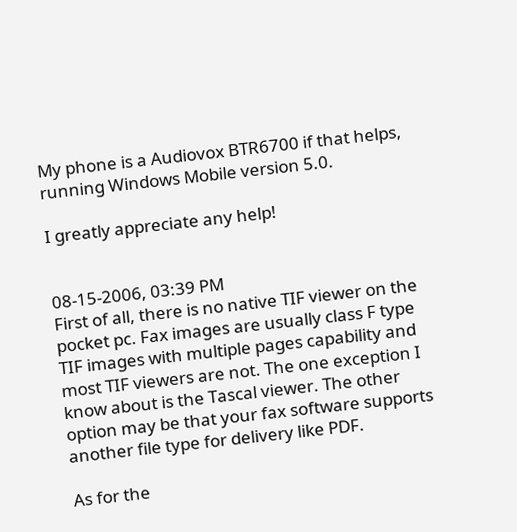My phone is a Audiovox BTR6700 if that helps, running Windows Mobile version 5.0.

I greatly appreciate any help!


08-15-2006, 03:39 PM
First of all, there is no native TIF viewer on the pocket pc. Fax images are usually class F type TIF images with multiple pages capability and most TIF viewers are not. The one exception I know about is the Tascal viewer. The other option may be that your fax software supports another file type for delivery like PDF.

As for the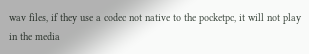wav files, if they use a codec not native to the pocketpc, it will not play in the media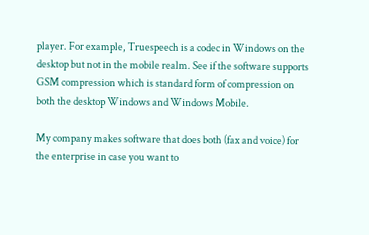player. For example, Truespeech is a codec in Windows on the desktop but not in the mobile realm. See if the software supports GSM compression which is standard form of compression on both the desktop Windows and Windows Mobile.

My company makes software that does both (fax and voice) for the enterprise in case you want to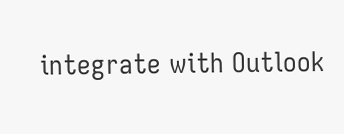integrate with Outlook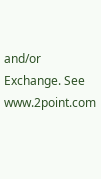and/or Exchange. See www.2point.com